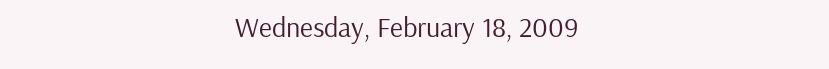Wednesday, February 18, 2009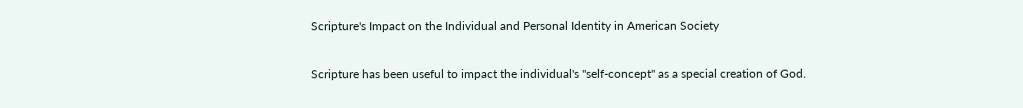Scripture's Impact on the Individual and Personal Identity in American Society

Scripture has been useful to impact the individual's "self-concept" as a special creation of God.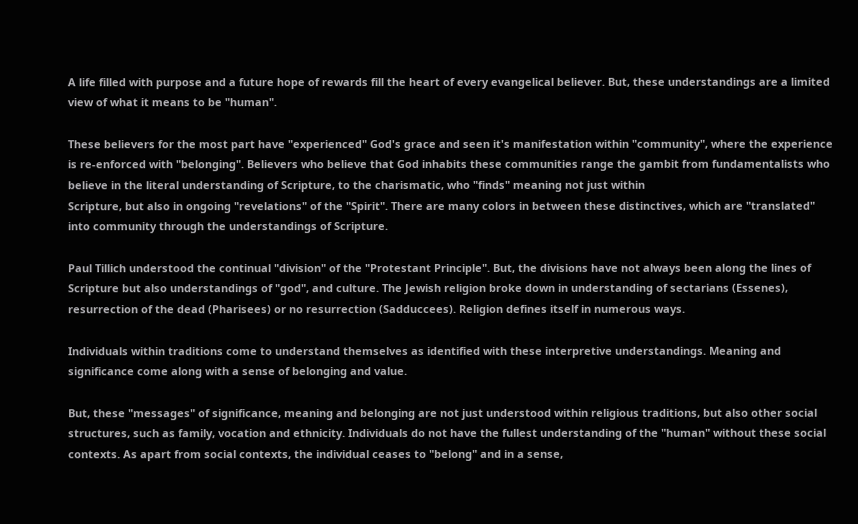A life filled with purpose and a future hope of rewards fill the heart of every evangelical believer. But, these understandings are a limited view of what it means to be "human".

These believers for the most part have "experienced" God's grace and seen it's manifestation within "community", where the experience is re-enforced with "belonging". Believers who believe that God inhabits these communities range the gambit from fundamentalists who believe in the literal understanding of Scripture, to the charismatic, who "finds" meaning not just within
Scripture, but also in ongoing "revelations" of the "Spirit". There are many colors in between these distinctives, which are "translated" into community through the understandings of Scripture.

Paul Tillich understood the continual "division" of the "Protestant Principle". But, the divisions have not always been along the lines of Scripture but also understandings of "god", and culture. The Jewish religion broke down in understanding of sectarians (Essenes), resurrection of the dead (Pharisees) or no resurrection (Sadduccees). Religion defines itself in numerous ways.

Individuals within traditions come to understand themselves as identified with these interpretive understandings. Meaning and significance come along with a sense of belonging and value.

But, these "messages" of significance, meaning and belonging are not just understood within religious traditions, but also other social structures, such as family, vocation and ethnicity. Individuals do not have the fullest understanding of the "human" without these social contexts. As apart from social contexts, the individual ceases to "belong" and in a sense,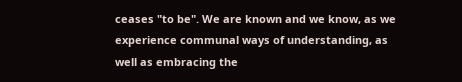ceases "to be". We are known and we know, as we experience communal ways of understanding, as well as embracing the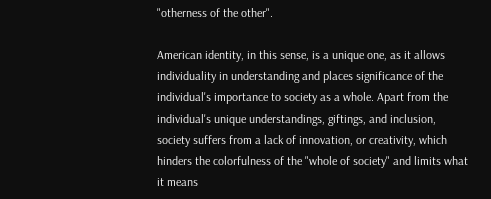"otherness of the other".

American identity, in this sense, is a unique one, as it allows individuality in understanding and places significance of the individual's importance to society as a whole. Apart from the individual's unique understandings, giftings, and inclusion, society suffers from a lack of innovation, or creativity, which hinders the colorfulness of the "whole of society" and limits what it means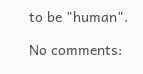to be "human".

No comments: